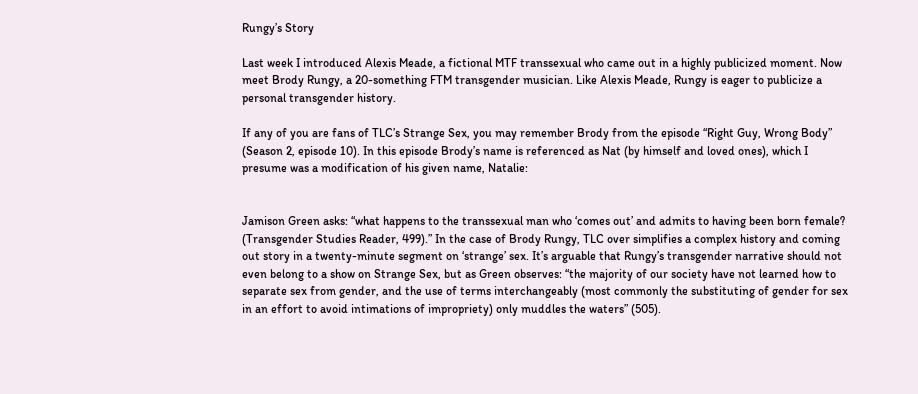Rungy’s Story

Last week I introduced Alexis Meade, a fictional MTF transsexual who came out in a highly publicized moment. Now meet Brody Rungy, a 20-something FTM transgender musician. Like Alexis Meade, Rungy is eager to publicize a personal transgender history.

If any of you are fans of TLC’s Strange Sex, you may remember Brody from the episode “Right Guy, Wrong Body” (Season 2, episode 10). In this episode Brody’s name is referenced as Nat (by himself and loved ones), which I presume was a modification of his given name, Natalie:


Jamison Green asks: “what happens to the transsexual man who ‘comes out’ and admits to having been born female? (Transgender Studies Reader, 499).” In the case of Brody Rungy, TLC over simplifies a complex history and coming out story in a twenty-minute segment on ‘strange’ sex. It’s arguable that Rungy’s transgender narrative should not even belong to a show on Strange Sex, but as Green observes: “the majority of our society have not learned how to separate sex from gender, and the use of terms interchangeably (most commonly the substituting of gender for sex in an effort to avoid intimations of impropriety) only muddles the waters” (505).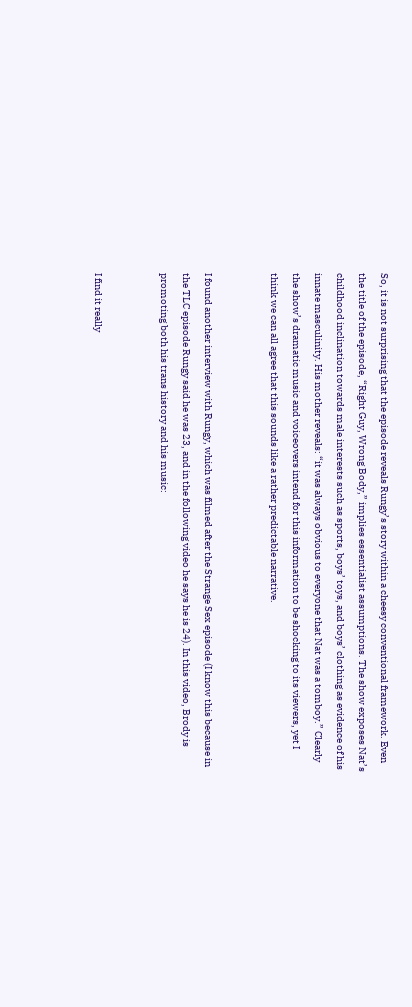So, it is not surprising that the episode reveals Rungy’s story within a cheesy conventional framework. Even the title of the episode, “Right Guy, Wrong Body,” implies essentialist assumptions. The show exposes Nat’s childhood inclination towards male interests such as sports, boys’ toys, and boys’ clothing as evidence of his innate masculinity. His mother reveals: “it was always obvious to everyone that Nat was a tomboy.” Clearly the show’s dramatic music and voiceovers intend for this information to be shocking to its viewers, yet I think we can all agree that this sounds like a rather predictable narrative.


I found another interview with Rungy, which was filmed after the Strange Sex episode (I know this because in the TLC episode Rungy said he was 23, and in the following video he says he is 24). In this video, Brody is promoting both his trans history and his music:


I find it really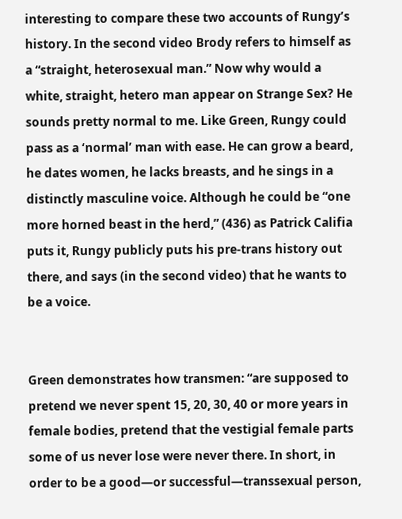interesting to compare these two accounts of Rungy’s history. In the second video Brody refers to himself as a “straight, heterosexual man.” Now why would a white, straight, hetero man appear on Strange Sex? He sounds pretty normal to me. Like Green, Rungy could pass as a ‘normal’ man with ease. He can grow a beard, he dates women, he lacks breasts, and he sings in a distinctly masculine voice. Although he could be “one more horned beast in the herd,” (436) as Patrick Califia puts it, Rungy publicly puts his pre-trans history out there, and says (in the second video) that he wants to be a voice.


Green demonstrates how transmen: “are supposed to pretend we never spent 15, 20, 30, 40 or more years in female bodies, pretend that the vestigial female parts some of us never lose were never there. In short, in order to be a good—or successful—transsexual person,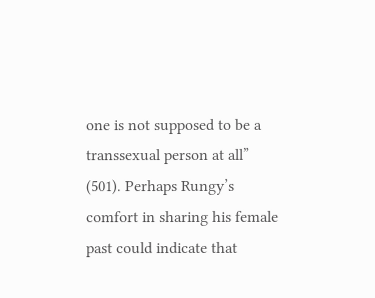one is not supposed to be a transsexual person at all” (501). Perhaps Rungy’s comfort in sharing his female past could indicate that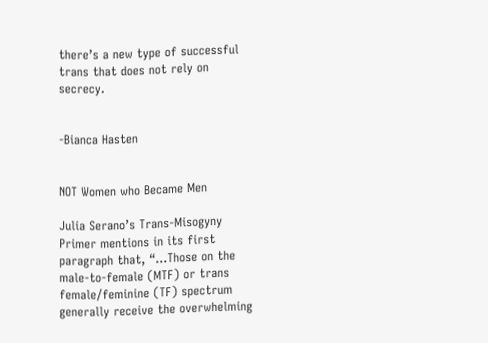there’s a new type of successful trans that does not rely on secrecy.


-Bianca Hasten


NOT Women who Became Men

Julia Serano’s Trans-Misogyny Primer mentions in its first paragraph that, “…Those on the male-to-female (MTF) or trans female/feminine (TF) spectrum generally receive the overwhelming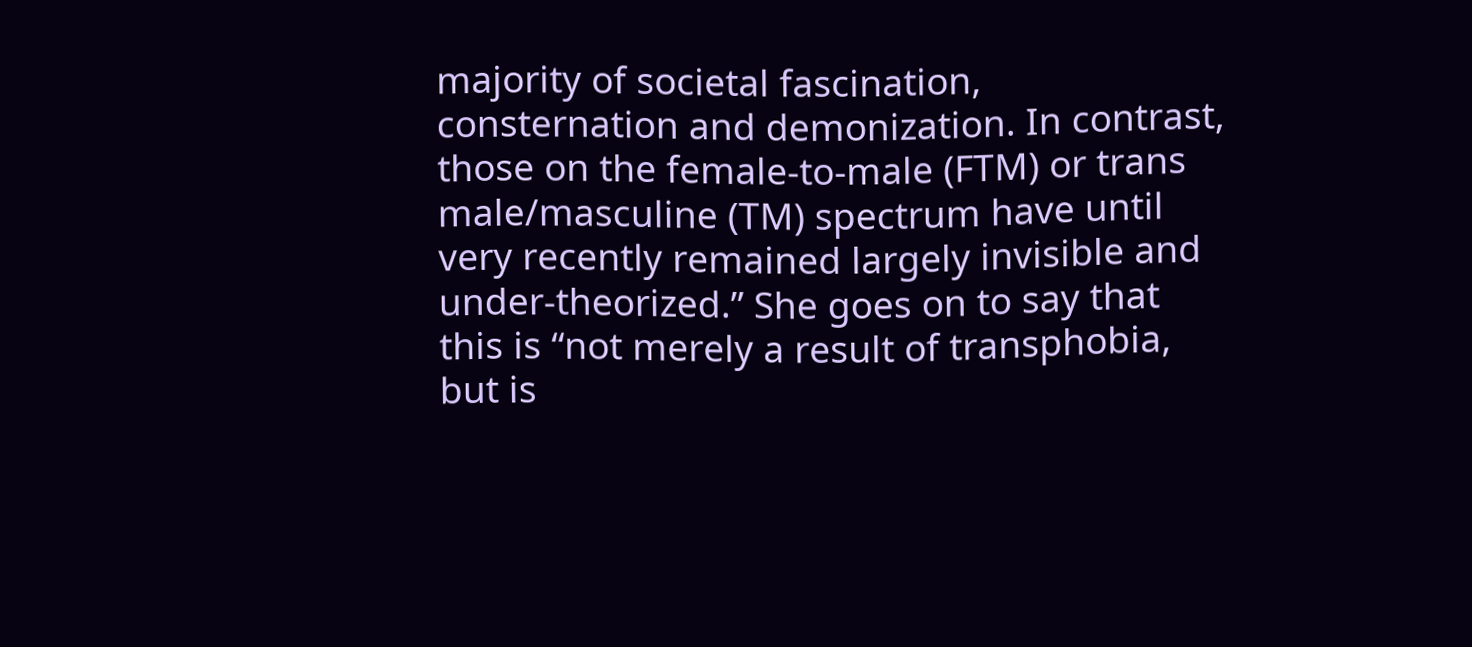majority of societal fascination, consternation and demonization. In contrast, those on the female-to-male (FTM) or trans male/masculine (TM) spectrum have until very recently remained largely invisible and under-theorized.” She goes on to say that this is “not merely a result of transphobia, but is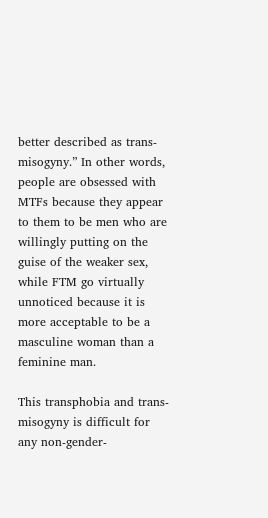better described as trans-misogyny.” In other words, people are obsessed with MTFs because they appear to them to be men who are willingly putting on the guise of the weaker sex, while FTM go virtually unnoticed because it is more acceptable to be a masculine woman than a feminine man.

This transphobia and trans-misogyny is difficult for any non-gender-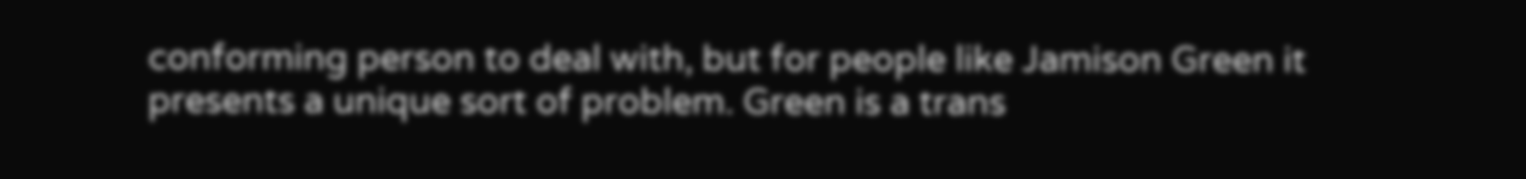conforming person to deal with, but for people like Jamison Green it presents a unique sort of problem. Green is a trans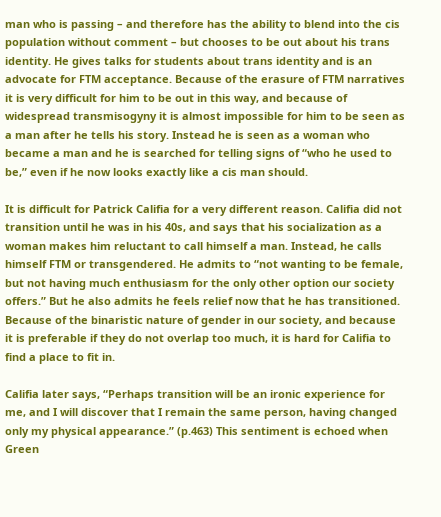man who is passing – and therefore has the ability to blend into the cis population without comment – but chooses to be out about his trans identity. He gives talks for students about trans identity and is an advocate for FTM acceptance. Because of the erasure of FTM narratives it is very difficult for him to be out in this way, and because of widespread transmisogyny it is almost impossible for him to be seen as a man after he tells his story. Instead he is seen as a woman who became a man and he is searched for telling signs of “who he used to be,” even if he now looks exactly like a cis man should.

It is difficult for Patrick Califia for a very different reason. Califia did not transition until he was in his 40s, and says that his socialization as a woman makes him reluctant to call himself a man. Instead, he calls himself FTM or transgendered. He admits to “not wanting to be female, but not having much enthusiasm for the only other option our society offers.” But he also admits he feels relief now that he has transitioned. Because of the binaristic nature of gender in our society, and because it is preferable if they do not overlap too much, it is hard for Califia to find a place to fit in.

Califia later says, “Perhaps transition will be an ironic experience for me, and I will discover that I remain the same person, having changed only my physical appearance.” (p.463) This sentiment is echoed when Green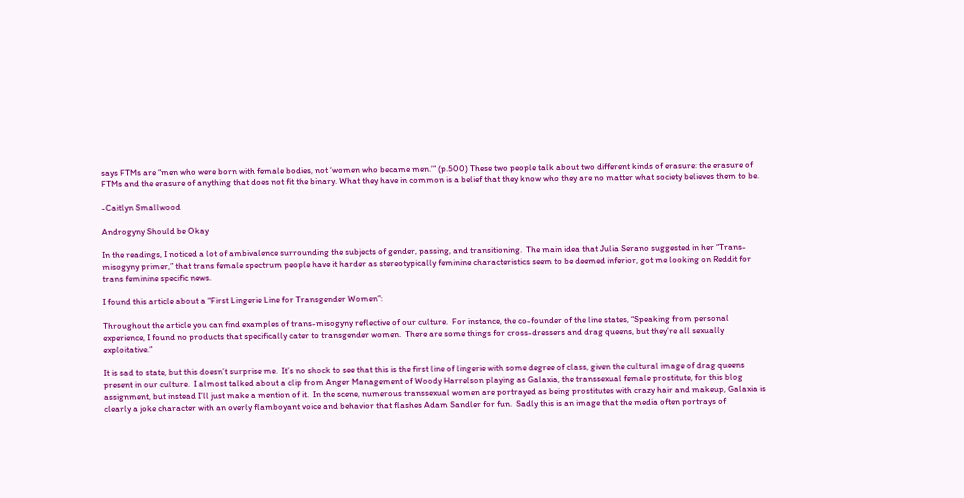says FTMs are “men who were born with female bodies, not ‘women who became men.’” (p.500) These two people talk about two different kinds of erasure: the erasure of FTMs and the erasure of anything that does not fit the binary. What they have in common is a belief that they know who they are no matter what society believes them to be.

-Caitlyn Smallwood

Androgyny Should be Okay

In the readings, I noticed a lot of ambivalence surrounding the subjects of gender, passing, and transitioning.  The main idea that Julia Serano suggested in her “Trans-misogyny primer,” that trans female spectrum people have it harder as stereotypically feminine characteristics seem to be deemed inferior, got me looking on Reddit for trans feminine specific news.

I found this article about a “First Lingerie Line for Transgender Women”:

Throughout the article you can find examples of trans-misogyny reflective of our culture.  For instance, the co-founder of the line states, “Speaking from personal experience, I found no products that specifically cater to transgender women.  There are some things for cross-dressers and drag queens, but they’re all sexually exploitative.”

It is sad to state, but this doesn’t surprise me.  It’s no shock to see that this is the first line of lingerie with some degree of class, given the cultural image of drag queens present in our culture.  I almost talked about a clip from Anger Management of Woody Harrelson playing as Galaxia, the transsexual female prostitute, for this blog assignment, but instead I’ll just make a mention of it.  In the scene, numerous transsexual women are portrayed as being prostitutes with crazy hair and makeup, Galaxia is clearly a joke character with an overly flamboyant voice and behavior that flashes Adam Sandler for fun.  Sadly this is an image that the media often portrays of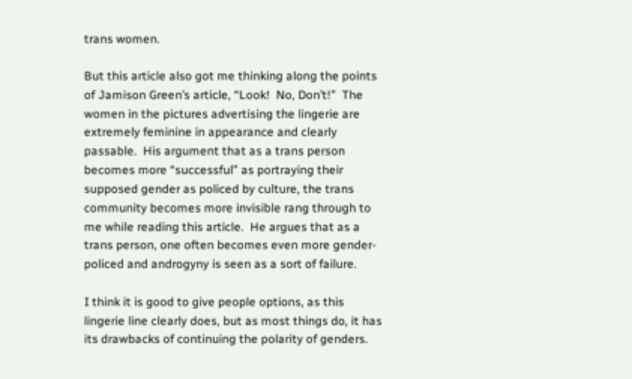trans women.

But this article also got me thinking along the points of Jamison Green’s article, “Look!  No, Don’t!”  The women in the pictures advertising the lingerie are extremely feminine in appearance and clearly passable.  His argument that as a trans person becomes more “successful” as portraying their supposed gender as policed by culture, the trans community becomes more invisible rang through to me while reading this article.  He argues that as a trans person, one often becomes even more gender-policed and androgyny is seen as a sort of failure.

I think it is good to give people options, as this lingerie line clearly does, but as most things do, it has its drawbacks of continuing the polarity of genders.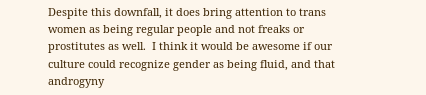Despite this downfall, it does bring attention to trans women as being regular people and not freaks or prostitutes as well.  I think it would be awesome if our culture could recognize gender as being fluid, and that androgyny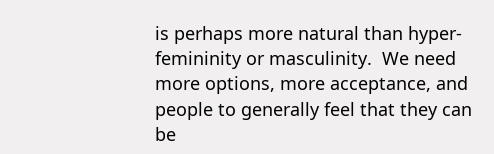is perhaps more natural than hyper-femininity or masculinity.  We need more options, more acceptance, and people to generally feel that they can be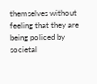themselves without feeling that they are being policed by societal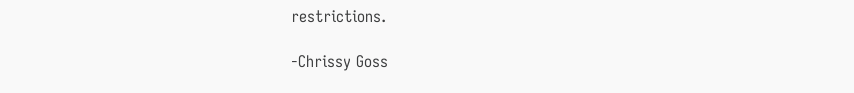restrictions.

-Chrissy Goss